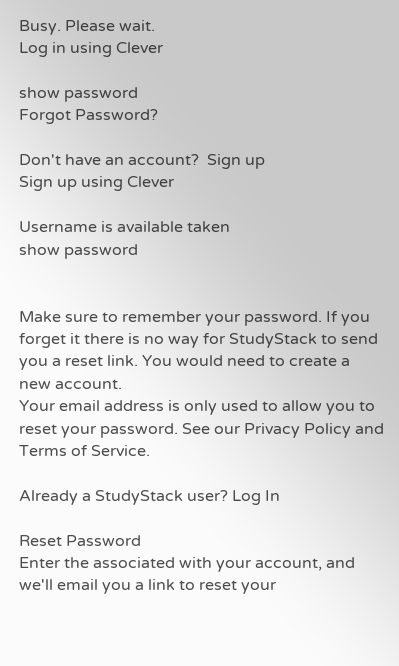Busy. Please wait.
Log in using Clever

show password
Forgot Password?

Don't have an account?  Sign up
Sign up using Clever

Username is available taken
show password


Make sure to remember your password. If you forget it there is no way for StudyStack to send you a reset link. You would need to create a new account.
Your email address is only used to allow you to reset your password. See our Privacy Policy and Terms of Service.

Already a StudyStack user? Log In

Reset Password
Enter the associated with your account, and we'll email you a link to reset your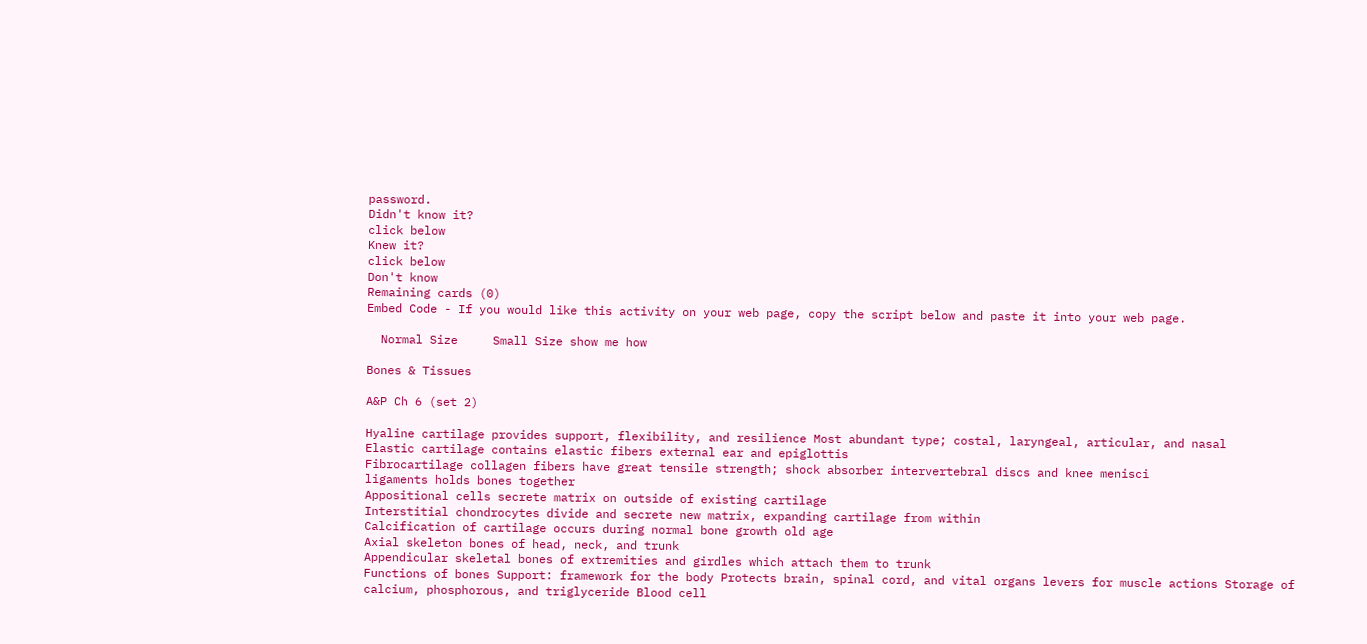password.
Didn't know it?
click below
Knew it?
click below
Don't know
Remaining cards (0)
Embed Code - If you would like this activity on your web page, copy the script below and paste it into your web page.

  Normal Size     Small Size show me how

Bones & Tissues

A&P Ch 6 (set 2)

Hyaline cartilage provides support, flexibility, and resilience Most abundant type; costal, laryngeal, articular, and nasal
Elastic cartilage contains elastic fibers external ear and epiglottis
Fibrocartilage collagen fibers have great tensile strength; shock absorber intervertebral discs and knee menisci
ligaments holds bones together
Appositional cells secrete matrix on outside of existing cartilage
Interstitial chondrocytes divide and secrete new matrix, expanding cartilage from within
Calcification of cartilage occurs during normal bone growth old age
Axial skeleton bones of head, neck, and trunk
Appendicular skeletal bones of extremities and girdles which attach them to trunk
Functions of bones Support: framework for the body Protects brain, spinal cord, and vital organs levers for muscle actions Storage of calcium, phosphorous, and triglyceride Blood cell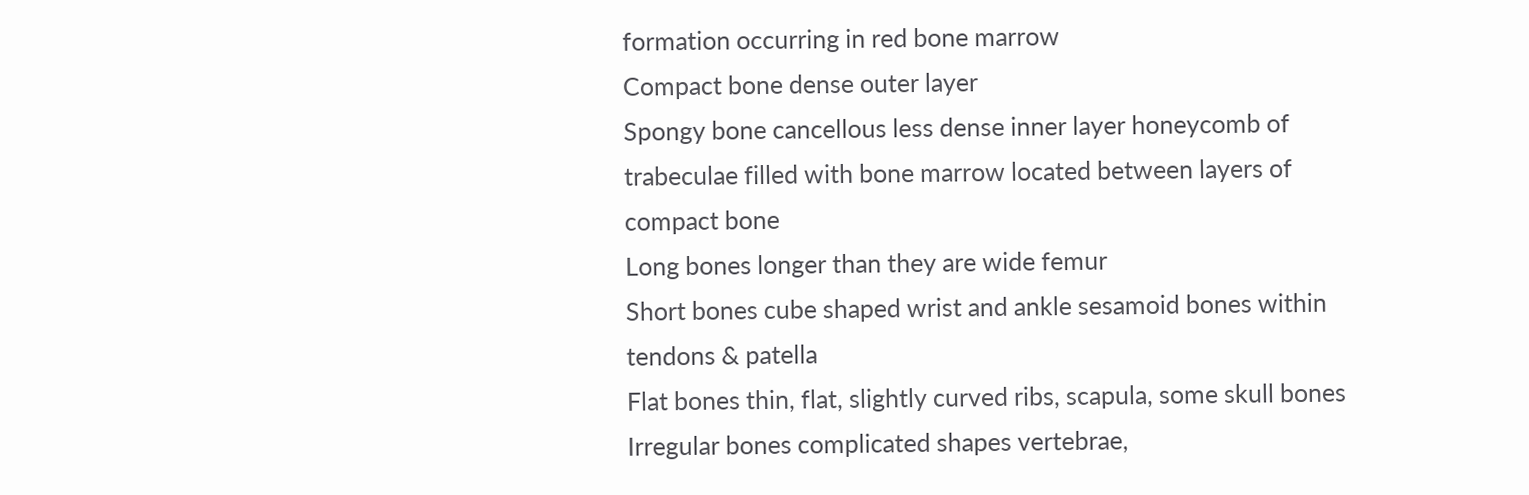formation occurring in red bone marrow
Compact bone dense outer layer
Spongy bone cancellous less dense inner layer honeycomb of trabeculae filled with bone marrow located between layers of compact bone
Long bones longer than they are wide femur
Short bones cube shaped wrist and ankle sesamoid bones within tendons & patella
Flat bones thin, flat, slightly curved ribs, scapula, some skull bones
Irregular bones complicated shapes vertebrae,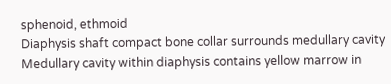sphenoid, ethmoid
Diaphysis shaft compact bone collar surrounds medullary cavity
Medullary cavity within diaphysis contains yellow marrow in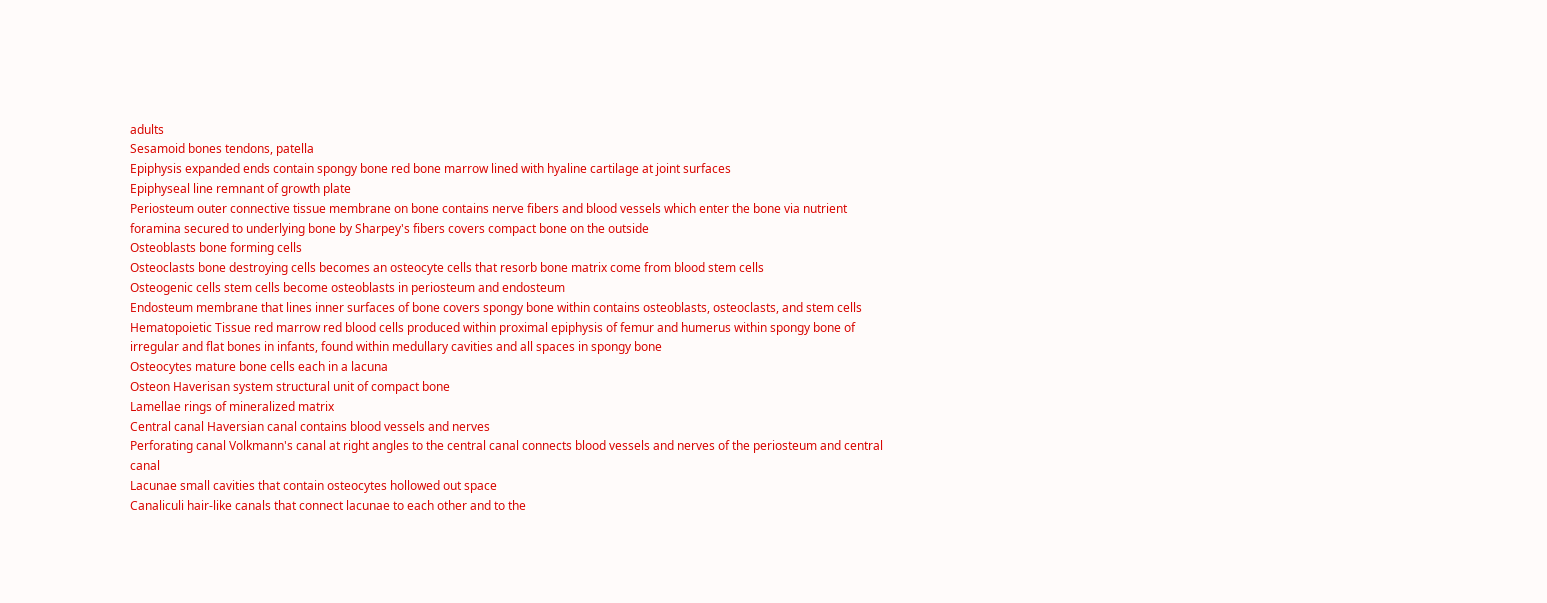adults
Sesamoid bones tendons, patella
Epiphysis expanded ends contain spongy bone red bone marrow lined with hyaline cartilage at joint surfaces
Epiphyseal line remnant of growth plate
Periosteum outer connective tissue membrane on bone contains nerve fibers and blood vessels which enter the bone via nutrient foramina secured to underlying bone by Sharpey's fibers covers compact bone on the outside
Osteoblasts bone forming cells
Osteoclasts bone destroying cells becomes an osteocyte cells that resorb bone matrix come from blood stem cells
Osteogenic cells stem cells become osteoblasts in periosteum and endosteum
Endosteum membrane that lines inner surfaces of bone covers spongy bone within contains osteoblasts, osteoclasts, and stem cells
Hematopoietic Tissue red marrow red blood cells produced within proximal epiphysis of femur and humerus within spongy bone of irregular and flat bones in infants, found within medullary cavities and all spaces in spongy bone
Osteocytes mature bone cells each in a lacuna
Osteon Haverisan system structural unit of compact bone
Lamellae rings of mineralized matrix
Central canal Haversian canal contains blood vessels and nerves
Perforating canal Volkmann's canal at right angles to the central canal connects blood vessels and nerves of the periosteum and central canal
Lacunae small cavities that contain osteocytes hollowed out space
Canaliculi hair-like canals that connect lacunae to each other and to the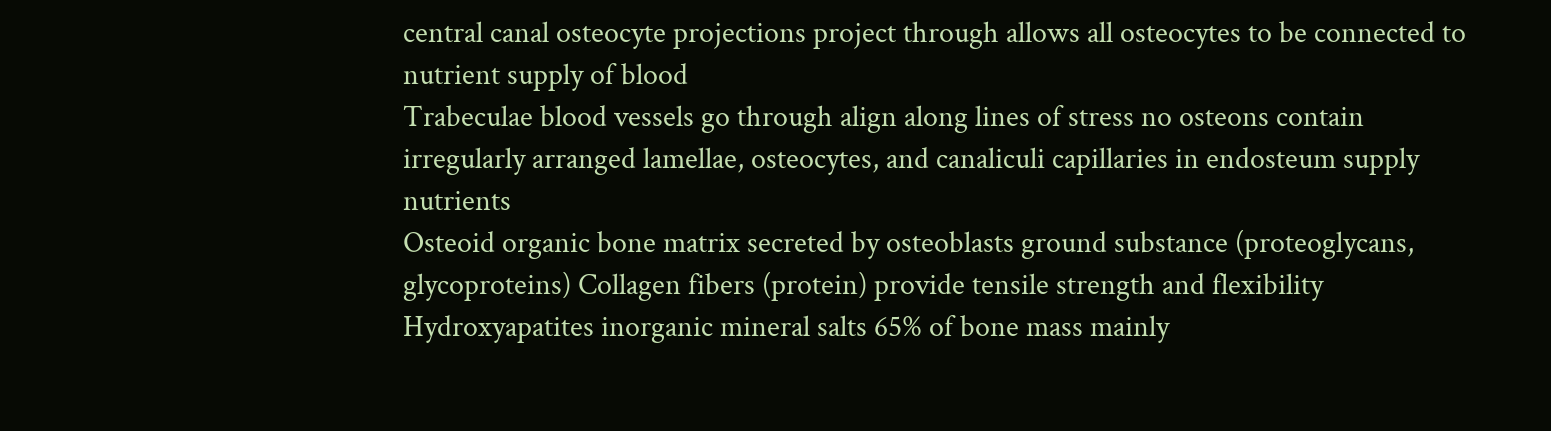central canal osteocyte projections project through allows all osteocytes to be connected to nutrient supply of blood
Trabeculae blood vessels go through align along lines of stress no osteons contain irregularly arranged lamellae, osteocytes, and canaliculi capillaries in endosteum supply nutrients
Osteoid organic bone matrix secreted by osteoblasts ground substance (proteoglycans, glycoproteins) Collagen fibers (protein) provide tensile strength and flexibility
Hydroxyapatites inorganic mineral salts 65% of bone mass mainly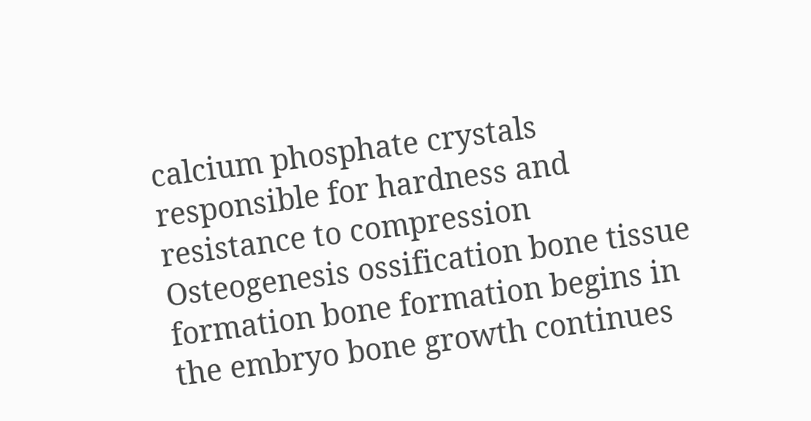calcium phosphate crystals responsible for hardness and resistance to compression
Osteogenesis ossification bone tissue formation bone formation begins in the embryo bone growth continues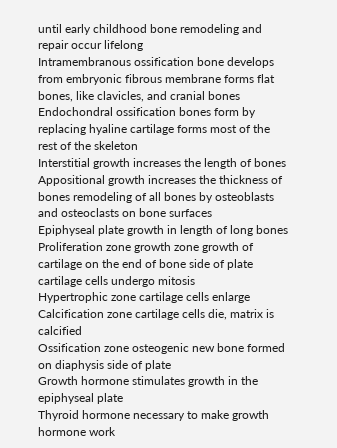until early childhood bone remodeling and repair occur lifelong
Intramembranous ossification bone develops from embryonic fibrous membrane forms flat bones, like clavicles, and cranial bones
Endochondral ossification bones form by replacing hyaline cartilage forms most of the rest of the skeleton
Interstitial growth increases the length of bones
Appositional growth increases the thickness of bones remodeling of all bones by osteoblasts and osteoclasts on bone surfaces
Epiphyseal plate growth in length of long bones
Proliferation zone growth zone growth of cartilage on the end of bone side of plate cartilage cells undergo mitosis
Hypertrophic zone cartilage cells enlarge
Calcification zone cartilage cells die, matrix is calcified
Ossification zone osteogenic new bone formed on diaphysis side of plate
Growth hormone stimulates growth in the epiphyseal plate
Thyroid hormone necessary to make growth hormone work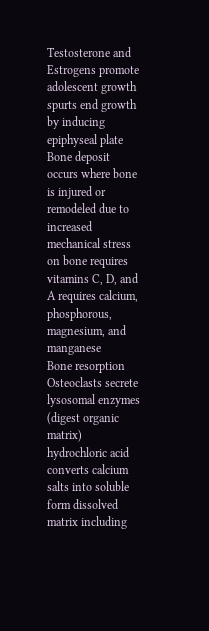Testosterone and Estrogens promote adolescent growth spurts end growth by inducing epiphyseal plate
Bone deposit occurs where bone is injured or remodeled due to increased mechanical stress on bone requires vitamins C, D, and A requires calcium, phosphorous, magnesium, and manganese
Bone resorption Osteoclasts secrete lysosomal enzymes (digest organic matrix) hydrochloric acid converts calcium salts into soluble form dissolved matrix including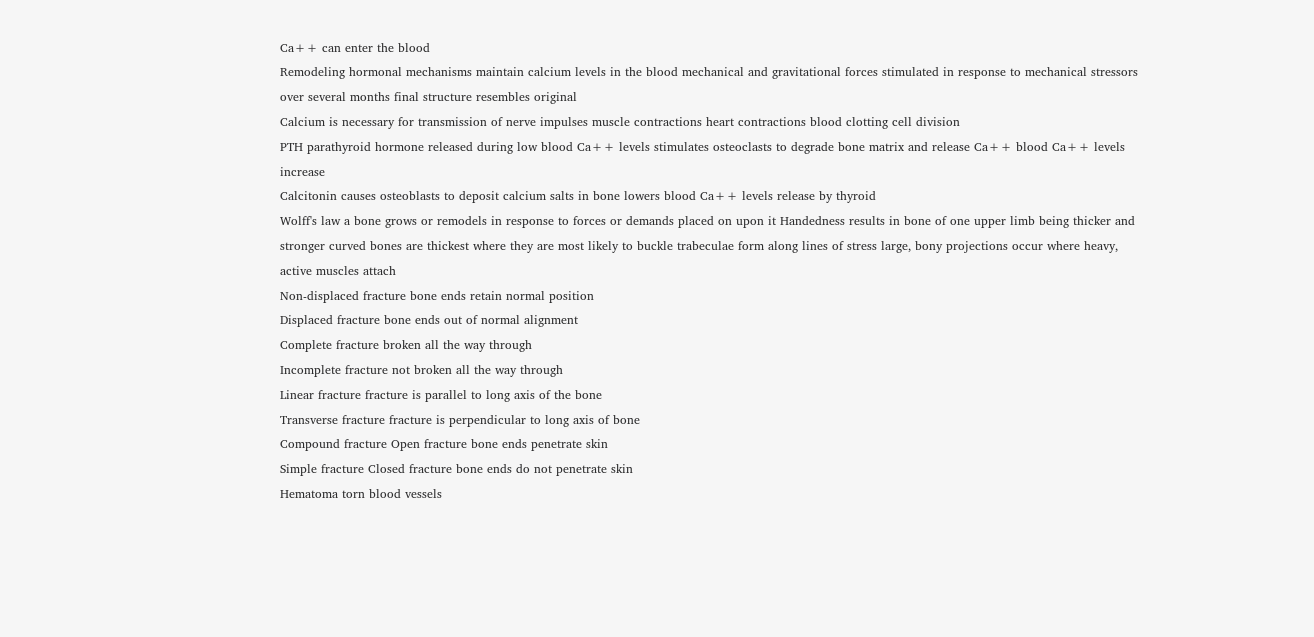Ca++ can enter the blood
Remodeling hormonal mechanisms maintain calcium levels in the blood mechanical and gravitational forces stimulated in response to mechanical stressors over several months final structure resembles original
Calcium is necessary for transmission of nerve impulses muscle contractions heart contractions blood clotting cell division
PTH parathyroid hormone released during low blood Ca++ levels stimulates osteoclasts to degrade bone matrix and release Ca++ blood Ca++ levels increase
Calcitonin causes osteoblasts to deposit calcium salts in bone lowers blood Ca++ levels release by thyroid
Wolff's law a bone grows or remodels in response to forces or demands placed on upon it Handedness results in bone of one upper limb being thicker and stronger curved bones are thickest where they are most likely to buckle trabeculae form along lines of stress large, bony projections occur where heavy, active muscles attach
Non-displaced fracture bone ends retain normal position
Displaced fracture bone ends out of normal alignment
Complete fracture broken all the way through
Incomplete fracture not broken all the way through
Linear fracture fracture is parallel to long axis of the bone
Transverse fracture fracture is perpendicular to long axis of bone
Compound fracture Open fracture bone ends penetrate skin
Simple fracture Closed fracture bone ends do not penetrate skin
Hematoma torn blood vessels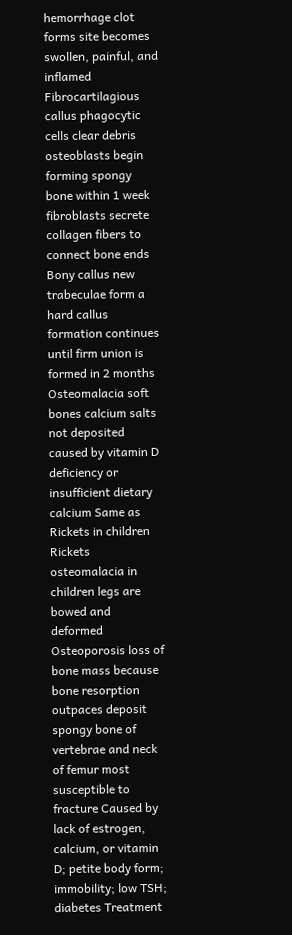hemorrhage clot forms site becomes swollen, painful, and inflamed
Fibrocartilagious callus phagocytic cells clear debris osteoblasts begin forming spongy bone within 1 week fibroblasts secrete collagen fibers to connect bone ends
Bony callus new trabeculae form a hard callus formation continues until firm union is formed in 2 months
Osteomalacia soft bones calcium salts not deposited caused by vitamin D deficiency or insufficient dietary calcium Same as Rickets in children
Rickets osteomalacia in children legs are bowed and deformed
Osteoporosis loss of bone mass because bone resorption outpaces deposit spongy bone of vertebrae and neck of femur most susceptible to fracture Caused by lack of estrogen, calcium, or vitamin D; petite body form; immobility; low TSH; diabetes Treatment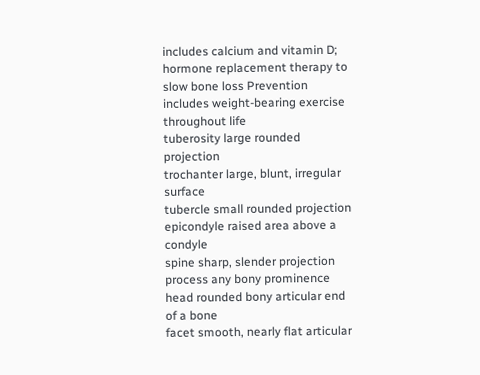includes calcium and vitamin D; hormone replacement therapy to slow bone loss Prevention includes weight-bearing exercise throughout life
tuberosity large rounded projection
trochanter large, blunt, irregular surface
tubercle small rounded projection
epicondyle raised area above a condyle
spine sharp, slender projection
process any bony prominence
head rounded bony articular end of a bone
facet smooth, nearly flat articular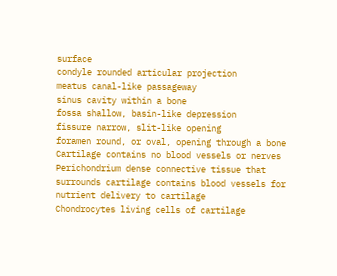surface
condyle rounded articular projection
meatus canal-like passageway
sinus cavity within a bone
fossa shallow, basin-like depression
fissure narrow, slit-like opening
foramen round, or oval, opening through a bone
Cartilage contains no blood vessels or nerves
Perichondrium dense connective tissue that surrounds cartilage contains blood vessels for nutrient delivery to cartilage
Chondrocytes living cells of cartilage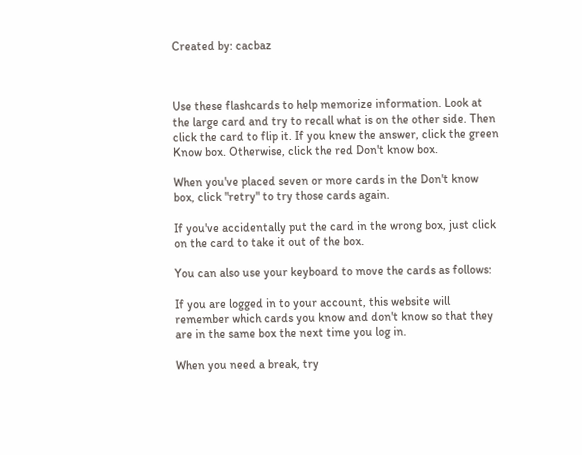Created by: cacbaz



Use these flashcards to help memorize information. Look at the large card and try to recall what is on the other side. Then click the card to flip it. If you knew the answer, click the green Know box. Otherwise, click the red Don't know box.

When you've placed seven or more cards in the Don't know box, click "retry" to try those cards again.

If you've accidentally put the card in the wrong box, just click on the card to take it out of the box.

You can also use your keyboard to move the cards as follows:

If you are logged in to your account, this website will remember which cards you know and don't know so that they are in the same box the next time you log in.

When you need a break, try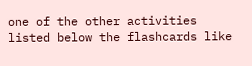one of the other activities listed below the flashcards like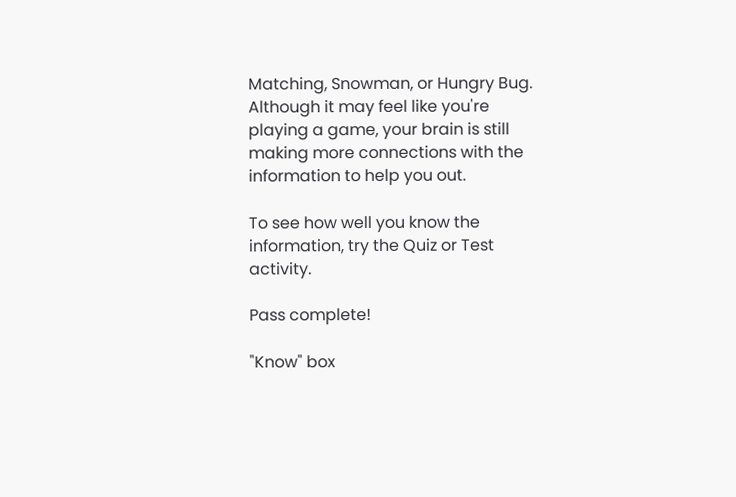Matching, Snowman, or Hungry Bug. Although it may feel like you're playing a game, your brain is still making more connections with the information to help you out.

To see how well you know the information, try the Quiz or Test activity.

Pass complete!

"Know" box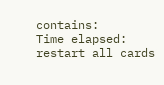contains:
Time elapsed:
restart all cards